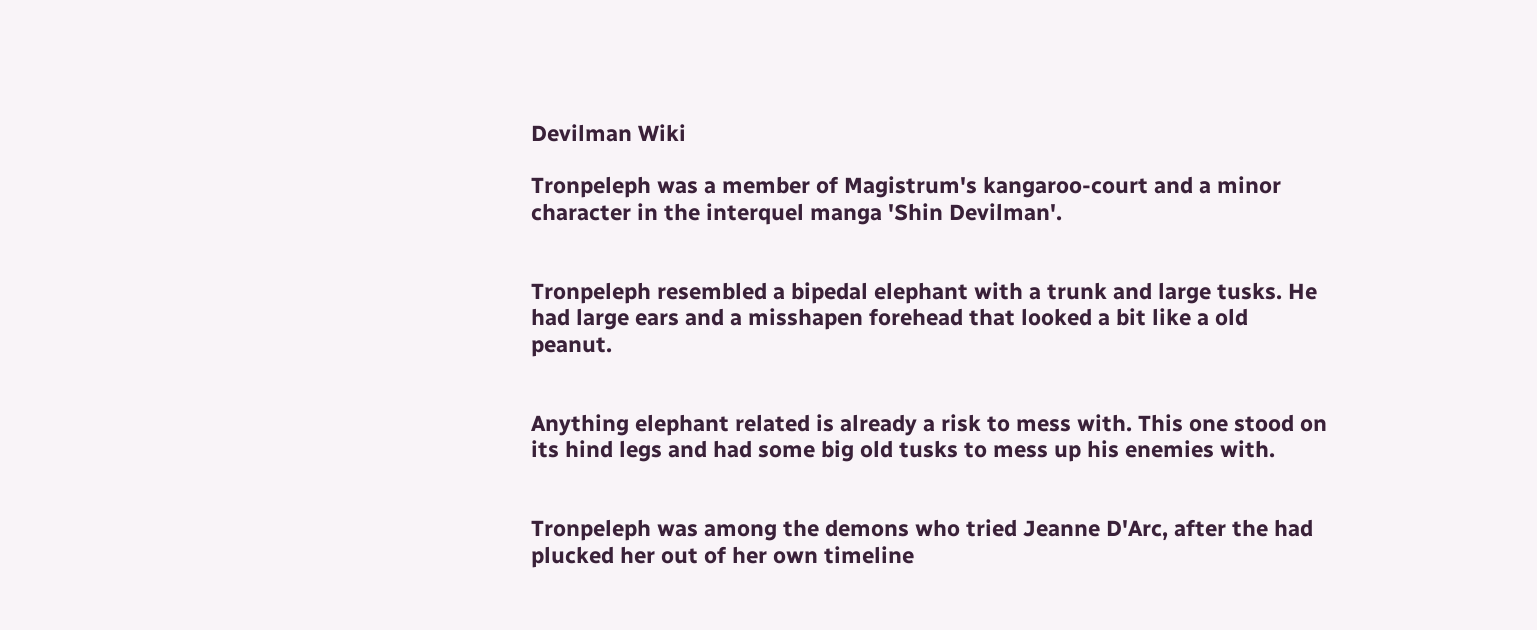Devilman Wiki

Tronpeleph was a member of Magistrum's kangaroo-court and a minor character in the interquel manga 'Shin Devilman'.


Tronpeleph resembled a bipedal elephant with a trunk and large tusks. He had large ears and a misshapen forehead that looked a bit like a old peanut.


Anything elephant related is already a risk to mess with. This one stood on its hind legs and had some big old tusks to mess up his enemies with.


Tronpeleph was among the demons who tried Jeanne D'Arc, after the had plucked her out of her own timeline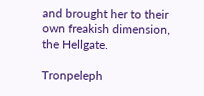and brought her to their own freakish dimension, the Hellgate.

Tronpeleph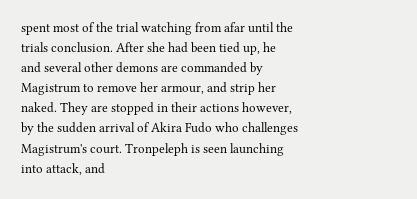spent most of the trial watching from afar until the trials conclusion. After she had been tied up, he and several other demons are commanded by Magistrum to remove her armour, and strip her naked. They are stopped in their actions however, by the sudden arrival of Akira Fudo who challenges Magistrum's court. Tronpeleph is seen launching into attack, and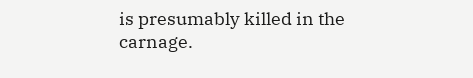is presumably killed in the carnage.